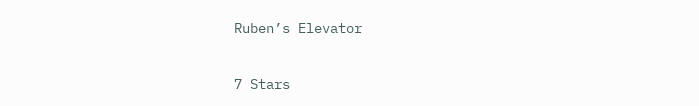Ruben’s Elevator

7 Stars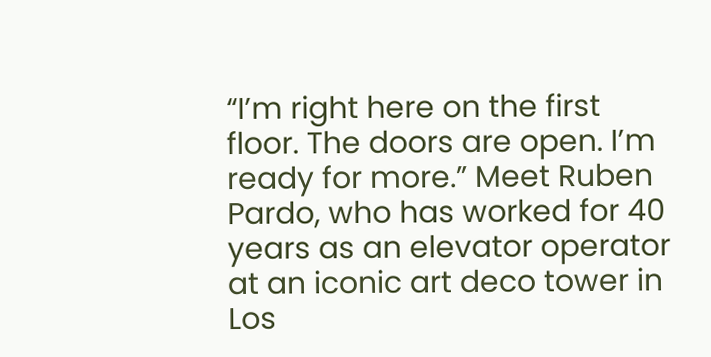“I’m right here on the first floor. The doors are open. I’m ready for more.” Meet Ruben Pardo, who has worked for 40 years as an elevator operator at an iconic art deco tower in Los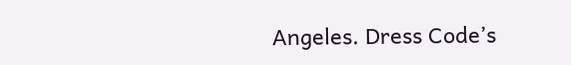Angeles. Dress Code’s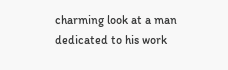charming look at a man dedicated to his work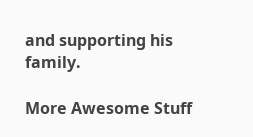and supporting his family.

More Awesome Stuff